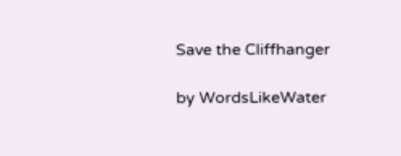Save the Cliffhanger

by WordsLikeWater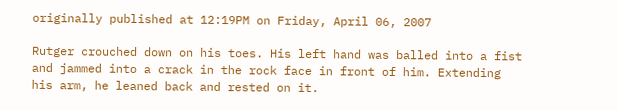originally published at 12:19PM on Friday, April 06, 2007

Rutger crouched down on his toes. His left hand was balled into a fist and jammed into a crack in the rock face in front of him. Extending his arm, he leaned back and rested on it.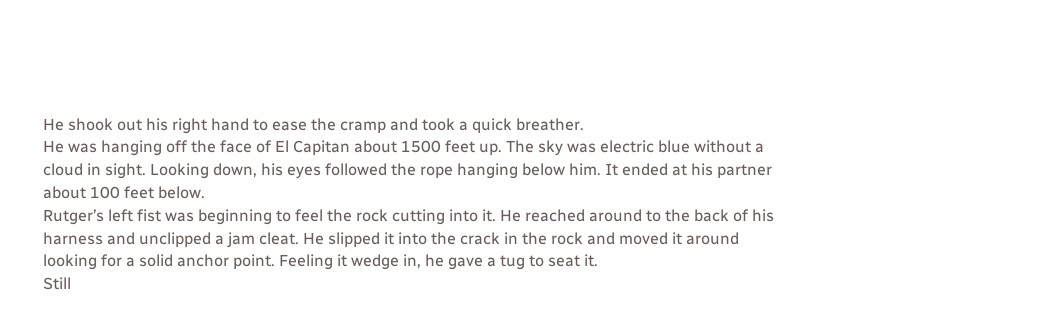He shook out his right hand to ease the cramp and took a quick breather.
He was hanging off the face of El Capitan about 1500 feet up. The sky was electric blue without a cloud in sight. Looking down, his eyes followed the rope hanging below him. It ended at his partner about 100 feet below.
Rutger’s left fist was beginning to feel the rock cutting into it. He reached around to the back of his harness and unclipped a jam cleat. He slipped it into the crack in the rock and moved it around looking for a solid anchor point. Feeling it wedge in, he gave a tug to seat it.
Still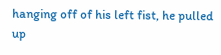hanging off of his left fist, he pulled up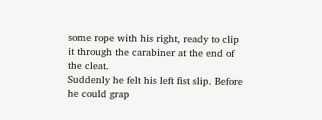some rope with his right, ready to clip it through the carabiner at the end of the cleat.
Suddenly he felt his left fist slip. Before he could grap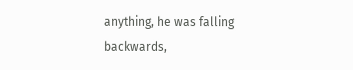anything, he was falling backwards,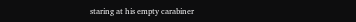staring at his empty carabiner